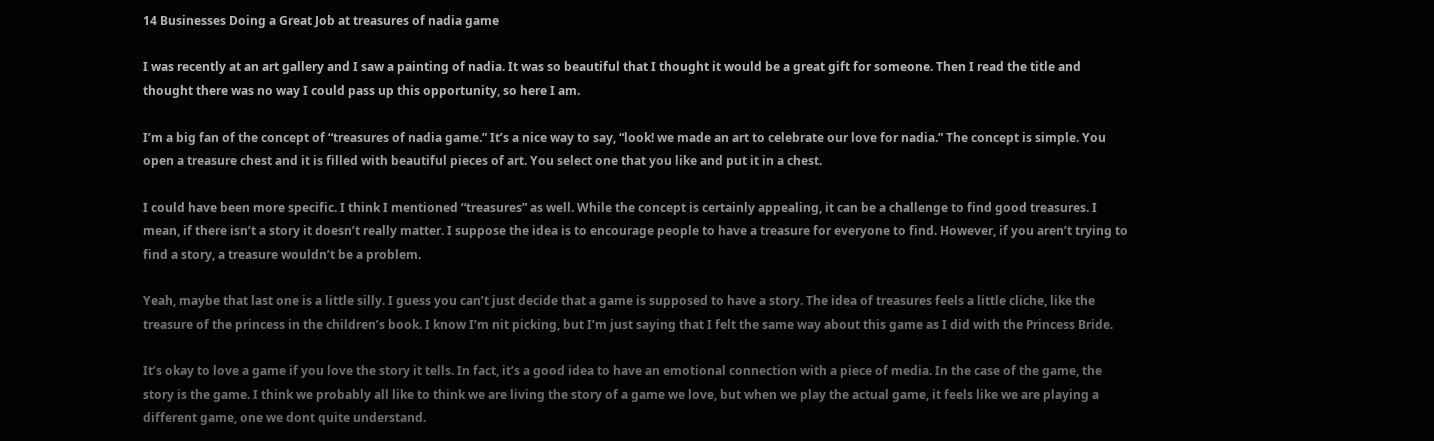14 Businesses Doing a Great Job at treasures of nadia game

I was recently at an art gallery and I saw a painting of nadia. It was so beautiful that I thought it would be a great gift for someone. Then I read the title and thought there was no way I could pass up this opportunity, so here I am.

I’m a big fan of the concept of “treasures of nadia game.” It’s a nice way to say, “look! we made an art to celebrate our love for nadia.” The concept is simple. You open a treasure chest and it is filled with beautiful pieces of art. You select one that you like and put it in a chest.

I could have been more specific. I think I mentioned “treasures” as well. While the concept is certainly appealing, it can be a challenge to find good treasures. I mean, if there isn’t a story it doesn’t really matter. I suppose the idea is to encourage people to have a treasure for everyone to find. However, if you aren’t trying to find a story, a treasure wouldn’t be a problem.

Yeah, maybe that last one is a little silly. I guess you can’t just decide that a game is supposed to have a story. The idea of treasures feels a little cliche, like the treasure of the princess in the children’s book. I know I’m nit picking, but I’m just saying that I felt the same way about this game as I did with the Princess Bride.

It’s okay to love a game if you love the story it tells. In fact, it’s a good idea to have an emotional connection with a piece of media. In the case of the game, the story is the game. I think we probably all like to think we are living the story of a game we love, but when we play the actual game, it feels like we are playing a different game, one we dont quite understand.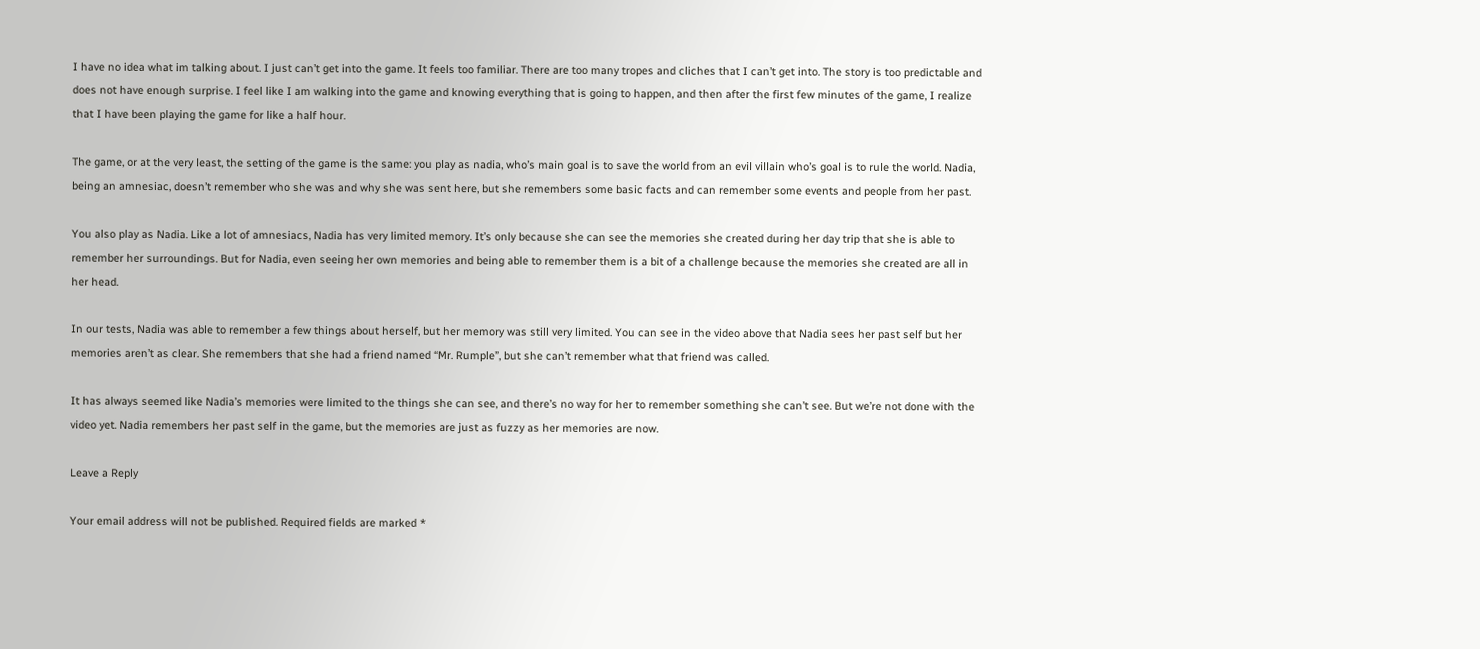I have no idea what im talking about. I just can’t get into the game. It feels too familiar. There are too many tropes and cliches that I can’t get into. The story is too predictable and does not have enough surprise. I feel like I am walking into the game and knowing everything that is going to happen, and then after the first few minutes of the game, I realize that I have been playing the game for like a half hour.

The game, or at the very least, the setting of the game is the same: you play as nadia, who’s main goal is to save the world from an evil villain who’s goal is to rule the world. Nadia, being an amnesiac, doesn’t remember who she was and why she was sent here, but she remembers some basic facts and can remember some events and people from her past.

You also play as Nadia. Like a lot of amnesiacs, Nadia has very limited memory. It’s only because she can see the memories she created during her day trip that she is able to remember her surroundings. But for Nadia, even seeing her own memories and being able to remember them is a bit of a challenge because the memories she created are all in her head.

In our tests, Nadia was able to remember a few things about herself, but her memory was still very limited. You can see in the video above that Nadia sees her past self but her memories aren’t as clear. She remembers that she had a friend named “Mr. Rumple”, but she can’t remember what that friend was called.

It has always seemed like Nadia’s memories were limited to the things she can see, and there’s no way for her to remember something she can’t see. But we’re not done with the video yet. Nadia remembers her past self in the game, but the memories are just as fuzzy as her memories are now.

Leave a Reply

Your email address will not be published. Required fields are marked *